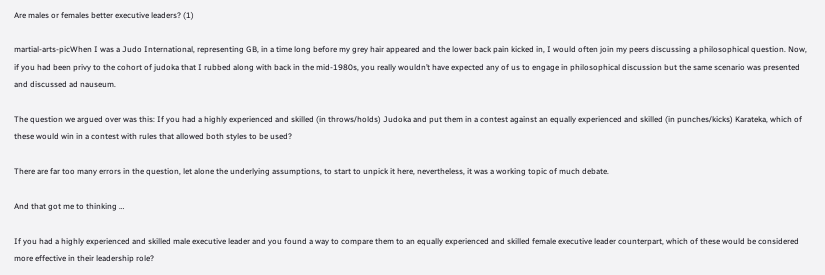Are males or females better executive leaders? (1)

martial-arts-picWhen I was a Judo International, representing GB, in a time long before my grey hair appeared and the lower back pain kicked in, I would often join my peers discussing a philosophical question. Now, if you had been privy to the cohort of judoka that I rubbed along with back in the mid-1980s, you really wouldn’t have expected any of us to engage in philosophical discussion but the same scenario was presented and discussed ad nauseum.

The question we argued over was this: If you had a highly experienced and skilled (in throws/holds) Judoka and put them in a contest against an equally experienced and skilled (in punches/kicks) Karateka, which of these would win in a contest with rules that allowed both styles to be used?

There are far too many errors in the question, let alone the underlying assumptions, to start to unpick it here, nevertheless, it was a working topic of much debate.

And that got me to thinking …

If you had a highly experienced and skilled male executive leader and you found a way to compare them to an equally experienced and skilled female executive leader counterpart, which of these would be considered more effective in their leadership role?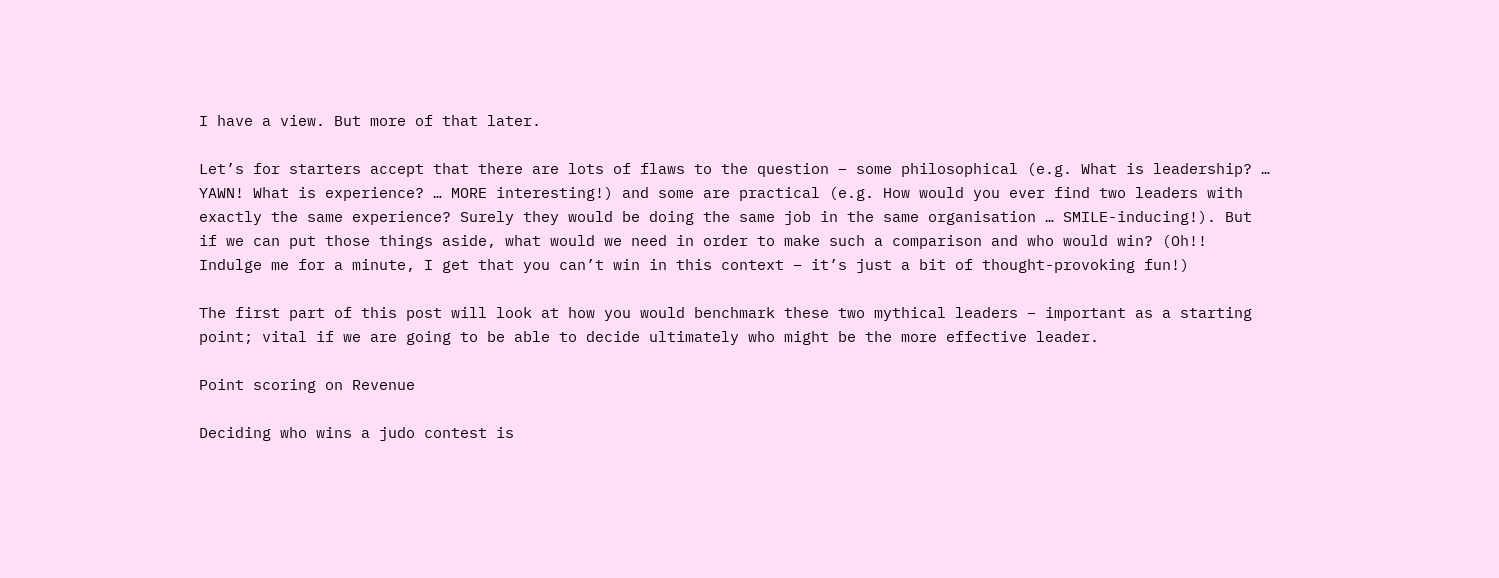I have a view. But more of that later.

Let’s for starters accept that there are lots of flaws to the question – some philosophical (e.g. What is leadership? … YAWN! What is experience? … MORE interesting!) and some are practical (e.g. How would you ever find two leaders with exactly the same experience? Surely they would be doing the same job in the same organisation … SMILE-inducing!). But if we can put those things aside, what would we need in order to make such a comparison and who would win? (Oh!! Indulge me for a minute, I get that you can’t win in this context – it’s just a bit of thought-provoking fun!)

The first part of this post will look at how you would benchmark these two mythical leaders – important as a starting point; vital if we are going to be able to decide ultimately who might be the more effective leader.

Point scoring on Revenue

Deciding who wins a judo contest is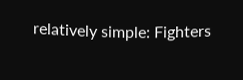relatively simple: Fighters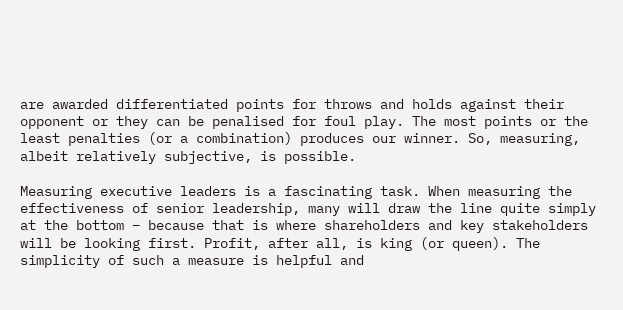are awarded differentiated points for throws and holds against their opponent or they can be penalised for foul play. The most points or the least penalties (or a combination) produces our winner. So, measuring, albeit relatively subjective, is possible.

Measuring executive leaders is a fascinating task. When measuring the effectiveness of senior leadership, many will draw the line quite simply at the bottom – because that is where shareholders and key stakeholders will be looking first. Profit, after all, is king (or queen). The simplicity of such a measure is helpful and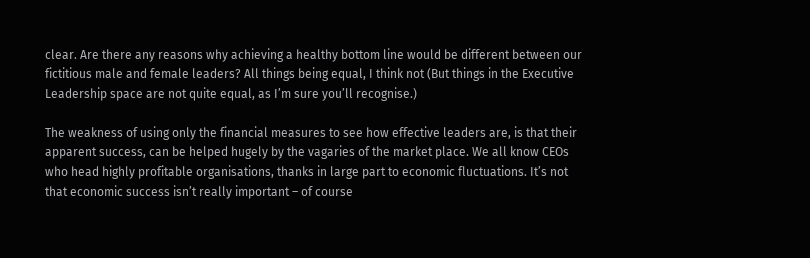clear. Are there any reasons why achieving a healthy bottom line would be different between our fictitious male and female leaders? All things being equal, I think not (But things in the Executive Leadership space are not quite equal, as I’m sure you’ll recognise.)

The weakness of using only the financial measures to see how effective leaders are, is that their apparent success, can be helped hugely by the vagaries of the market place. We all know CEOs who head highly profitable organisations, thanks in large part to economic fluctuations. It’s not that economic success isn’t really important – of course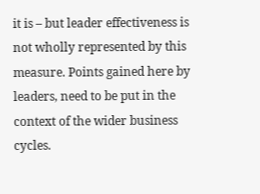it is – but leader effectiveness is not wholly represented by this measure. Points gained here by leaders, need to be put in the context of the wider business cycles.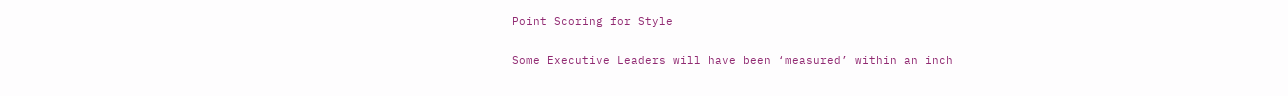Point Scoring for Style

Some Executive Leaders will have been ‘measured’ within an inch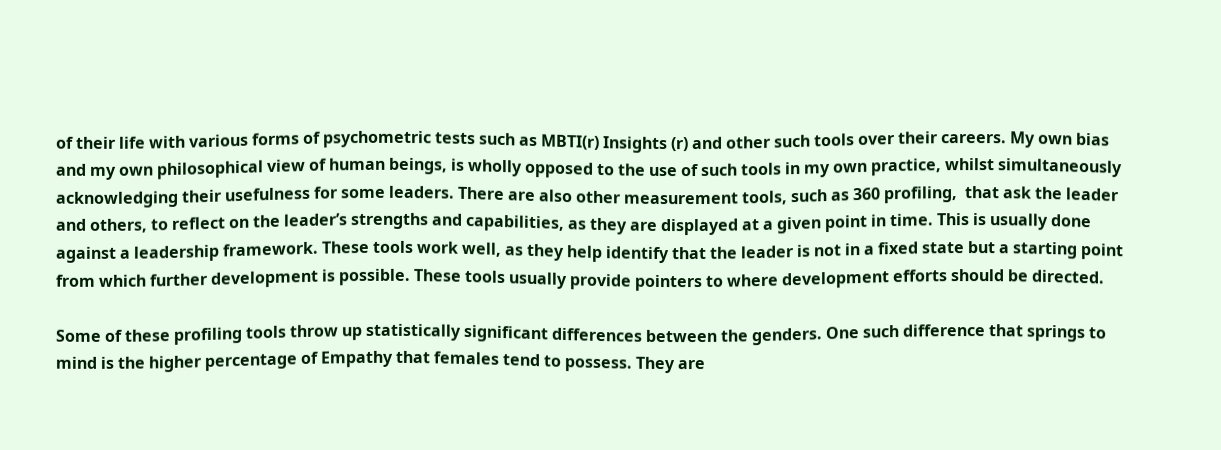of their life with various forms of psychometric tests such as MBTI(r) Insights (r) and other such tools over their careers. My own bias and my own philosophical view of human beings, is wholly opposed to the use of such tools in my own practice, whilst simultaneously acknowledging their usefulness for some leaders. There are also other measurement tools, such as 360 profiling,  that ask the leader and others, to reflect on the leader’s strengths and capabilities, as they are displayed at a given point in time. This is usually done against a leadership framework. These tools work well, as they help identify that the leader is not in a fixed state but a starting point from which further development is possible. These tools usually provide pointers to where development efforts should be directed.

Some of these profiling tools throw up statistically significant differences between the genders. One such difference that springs to mind is the higher percentage of Empathy that females tend to possess. They are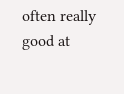often really good at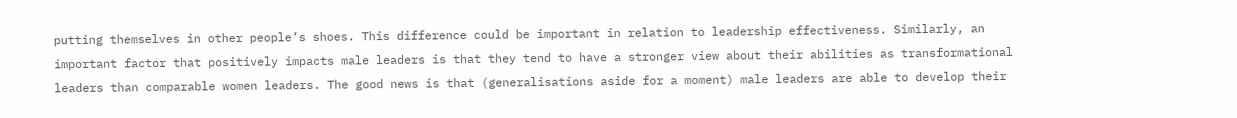putting themselves in other people’s shoes. This difference could be important in relation to leadership effectiveness. Similarly, an important factor that positively impacts male leaders is that they tend to have a stronger view about their abilities as transformational leaders than comparable women leaders. The good news is that (generalisations aside for a moment) male leaders are able to develop their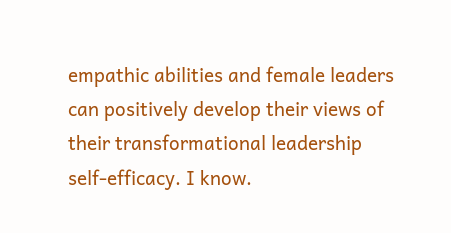empathic abilities and female leaders can positively develop their views of their transformational leadership self-efficacy. I know.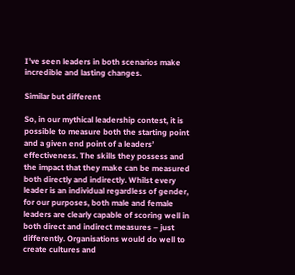I’ve seen leaders in both scenarios make incredible and lasting changes.

Similar but different

So, in our mythical leadership contest, it is possible to measure both the starting point and a given end point of a leaders’ effectiveness. The skills they possess and the impact that they make can be measured both directly and indirectly. Whilst every leader is an individual regardless of gender, for our purposes, both male and female leaders are clearly capable of scoring well in both direct and indirect measures – just differently. Organisations would do well to create cultures and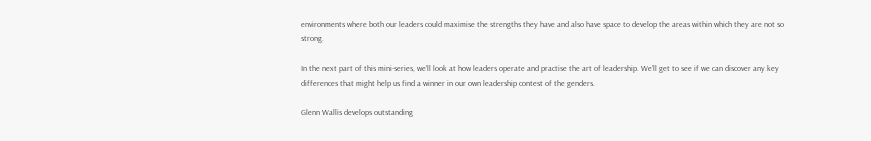environments where both our leaders could maximise the strengths they have and also have space to develop the areas within which they are not so strong.

In the next part of this mini-series, we’ll look at how leaders operate and practise the art of leadership. We’ll get to see if we can discover any key differences that might help us find a winner in our own leadership contest of the genders.

Glenn Wallis develops outstanding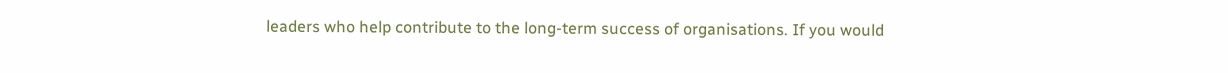leaders who help contribute to the long-term success of organisations. If you would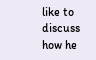like to discuss how he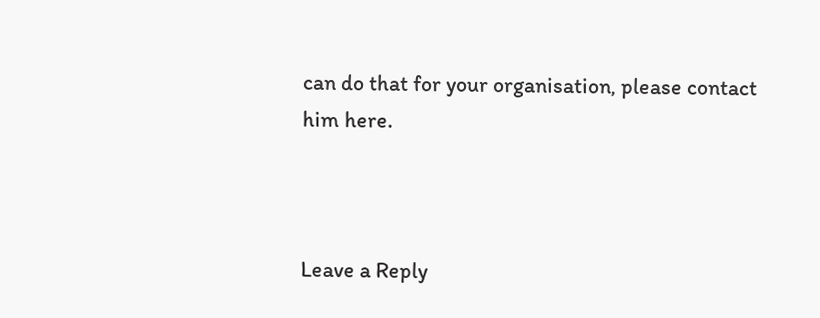can do that for your organisation, please contact him here.



Leave a Reply